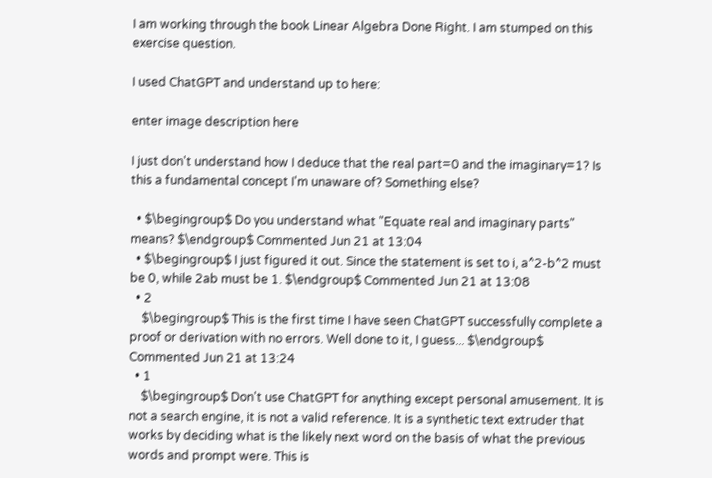I am working through the book Linear Algebra Done Right. I am stumped on this exercise question.

I used ChatGPT and understand up to here:

enter image description here

I just don't understand how I deduce that the real part=0 and the imaginary=1? Is this a fundamental concept I'm unaware of? Something else?

  • $\begingroup$ Do you understand what "Equate real and imaginary parts" means? $\endgroup$ Commented Jun 21 at 13:04
  • $\begingroup$ I just figured it out. Since the statement is set to i, a^2-b^2 must be 0, while 2ab must be 1. $\endgroup$ Commented Jun 21 at 13:08
  • 2
    $\begingroup$ This is the first time I have seen ChatGPT successfully complete a proof or derivation with no errors. Well done to it, I guess... $\endgroup$ Commented Jun 21 at 13:24
  • 1
    $\begingroup$ Don't use ChatGPT for anything except personal amusement. It is not a search engine, it is not a valid reference. It is a synthetic text extruder that works by deciding what is the likely next word on the basis of what the previous words and prompt were. This is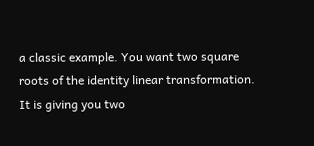a classic example. You want two square roots of the identity linear transformation. It is giving you two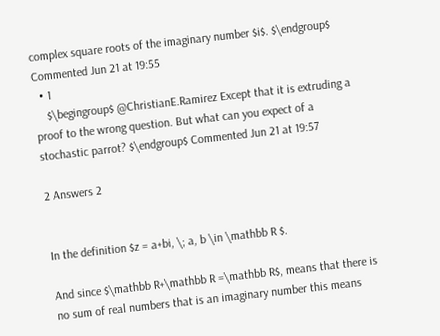complex square roots of the imaginary number $i$. $\endgroup$ Commented Jun 21 at 19:55
  • 1
    $\begingroup$ @ChristianE.Ramirez Except that it is extruding a proof to the wrong question. But what can you expect of a stochastic parrot? $\endgroup$ Commented Jun 21 at 19:57

2 Answers 2


In the definition $z = a+bi, \; a, b \in \mathbb R $.

And since $\mathbb R+\mathbb R =\mathbb R$, means that there is no sum of real numbers that is an imaginary number this means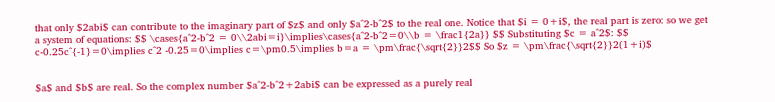that only $2abi$ can contribute to the imaginary part of $z$ and only $a^2-b^2$ to the real one. Notice that $i = 0+i$, the real part is zero: so we get a system of equations: $$ \cases{a^2-b^2 = 0\\2abi=i}\implies\cases{a^2-b^2=0\\b = \frac1{2a}} $$ Substituting $c = a^2$: $$ c-0.25c^{-1}=0\implies c^2 -0.25=0\implies c=\pm0.5\implies b=a = \pm\frac{\sqrt{2}}2$$ So $z = \pm\frac{\sqrt{2}}2(1+i)$


$a$ and $b$ are real. So the complex number $a^2-b^2+2abi$ can be expressed as a purely real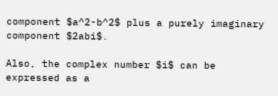component $a^2-b^2$ plus a purely imaginary component $2abi$.

Also, the complex number $i$ can be expressed as a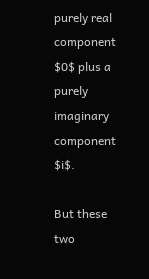purely real component $0$ plus a purely imaginary component $i$.

But these two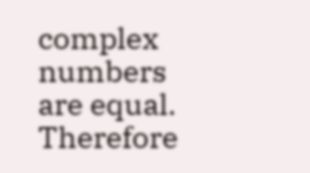complex numbers are equal. Therefore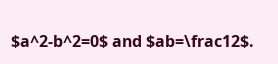$a^2-b^2=0$ and $ab=\frac12$.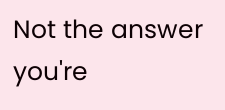Not the answer you're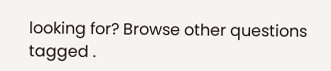looking for? Browse other questions tagged .